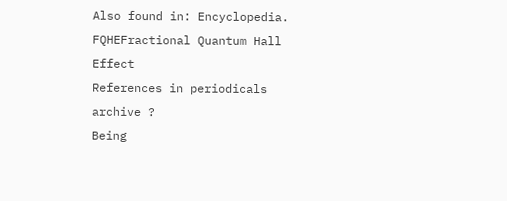Also found in: Encyclopedia.
FQHEFractional Quantum Hall Effect
References in periodicals archive ?
Being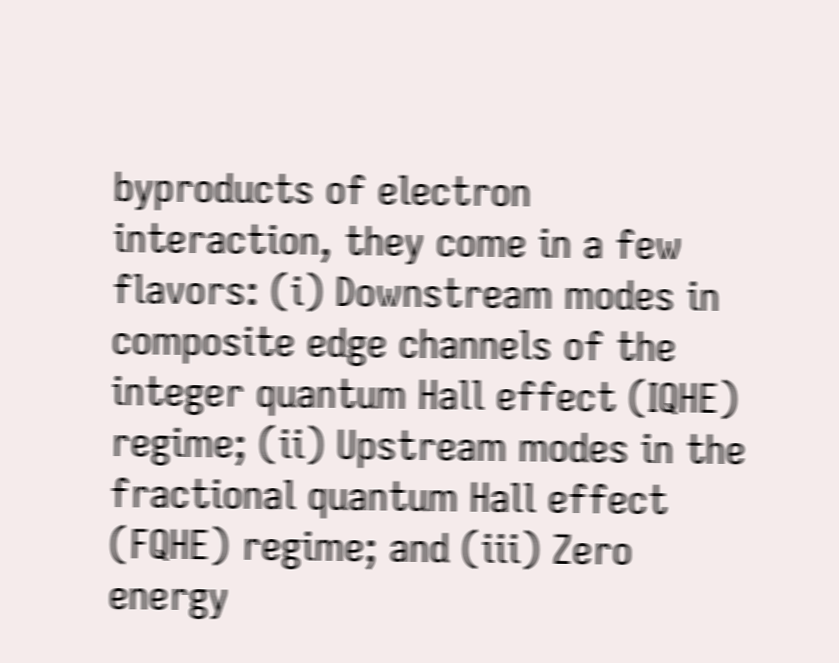byproducts of electron interaction, they come in a few flavors: (i) Downstream modes in composite edge channels of the integer quantum Hall effect (IQHE) regime; (ii) Upstream modes in the fractional quantum Hall effect (FQHE) regime; and (iii) Zero energy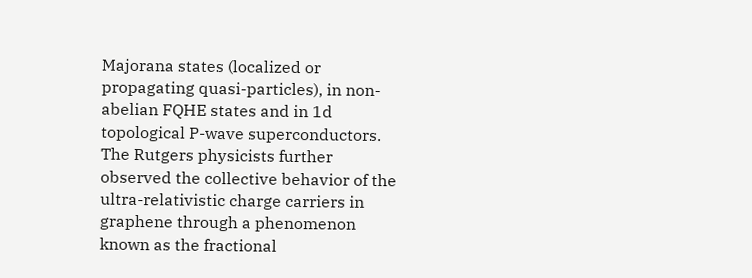Majorana states (localized or propagating quasi-particles), in non-abelian FQHE states and in 1d topological P-wave superconductors.
The Rutgers physicists further observed the collective behavior of the ultra-relativistic charge carriers in graphene through a phenomenon known as the fractional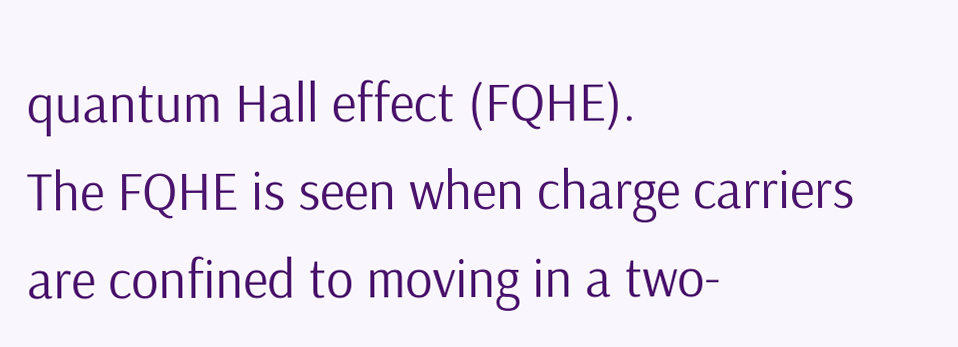quantum Hall effect (FQHE).
The FQHE is seen when charge carriers are confined to moving in a two-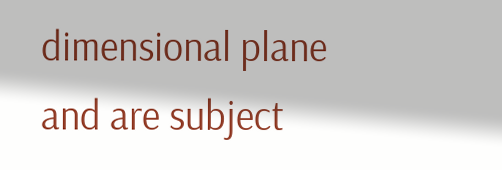dimensional plane and are subject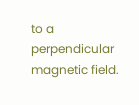to a perpendicular magnetic field.